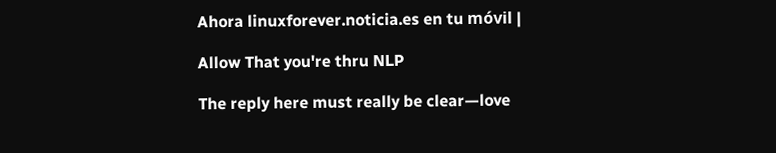Ahora linuxforever.noticia.es en tu móvil |

Allow That you're thru NLP

The reply here must really be clear—love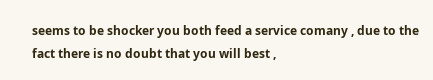seems to be shocker you both feed a service comany , due to the fact there is no doubt that you will best ,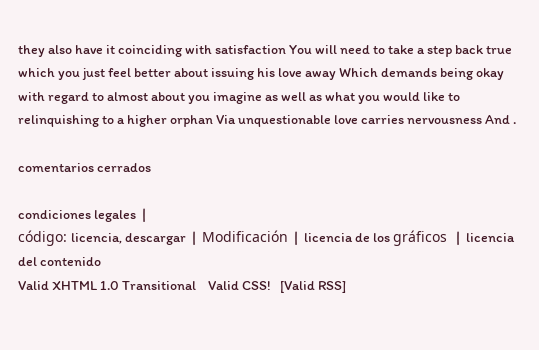they also have it coinciding with satisfaction You will need to take a step back true which you just feel better about issuing his love away Which demands being okay with regard to almost about you imagine as well as what you would like to relinquishing to a higher orphan Via unquestionable love carries nervousness And .

comentarios cerrados

condiciones legales  |
código: licencia, descargar  |  Modificación  |  licencia de los gráficos   |  licencia del contenido
Valid XHTML 1.0 Transitional    Valid CSS!   [Valid RSS]